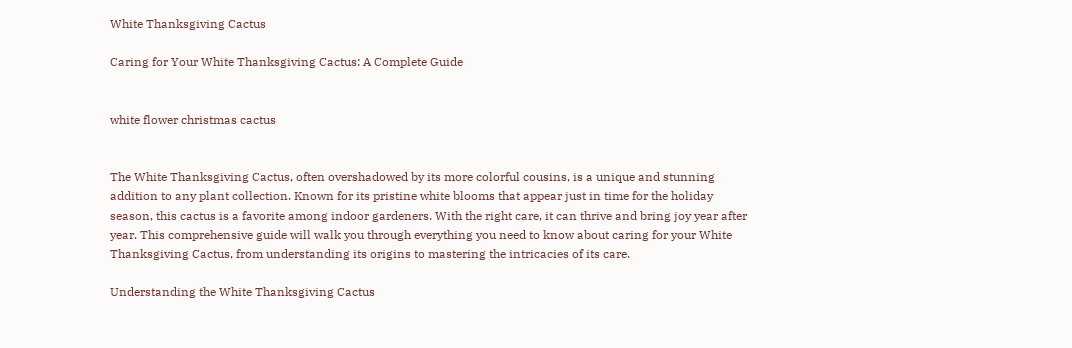White Thanksgiving Cactus

Caring for Your White Thanksgiving Cactus: A Complete Guide


white flower christmas cactus


The White Thanksgiving Cactus, often overshadowed by its more colorful cousins, is a unique and stunning addition to any plant collection. Known for its pristine white blooms that appear just in time for the holiday season, this cactus is a favorite among indoor gardeners. With the right care, it can thrive and bring joy year after year. This comprehensive guide will walk you through everything you need to know about caring for your White Thanksgiving Cactus, from understanding its origins to mastering the intricacies of its care.

Understanding the White Thanksgiving Cactus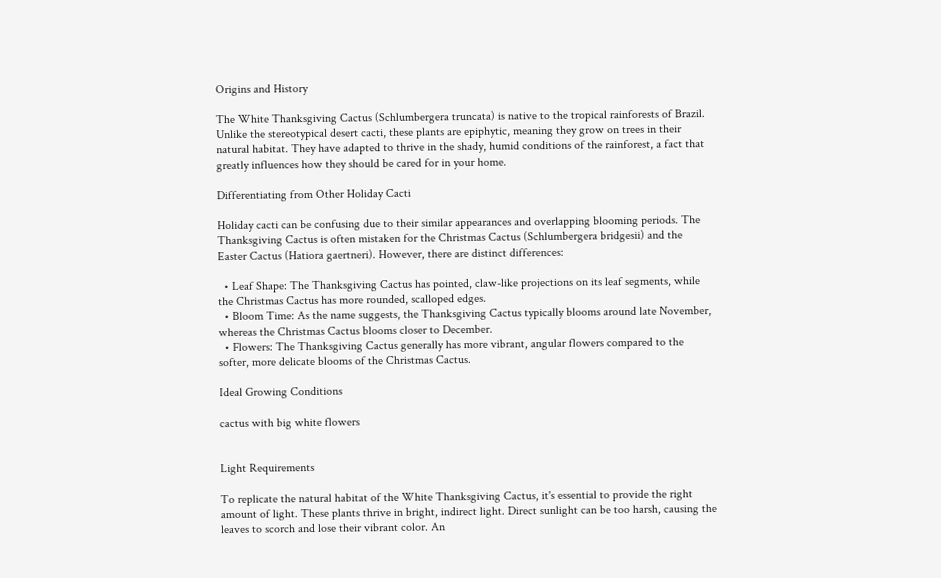Origins and History

The White Thanksgiving Cactus (Schlumbergera truncata) is native to the tropical rainforests of Brazil. Unlike the stereotypical desert cacti, these plants are epiphytic, meaning they grow on trees in their natural habitat. They have adapted to thrive in the shady, humid conditions of the rainforest, a fact that greatly influences how they should be cared for in your home.

Differentiating from Other Holiday Cacti

Holiday cacti can be confusing due to their similar appearances and overlapping blooming periods. The Thanksgiving Cactus is often mistaken for the Christmas Cactus (Schlumbergera bridgesii) and the Easter Cactus (Hatiora gaertneri). However, there are distinct differences:

  • Leaf Shape: The Thanksgiving Cactus has pointed, claw-like projections on its leaf segments, while the Christmas Cactus has more rounded, scalloped edges.
  • Bloom Time: As the name suggests, the Thanksgiving Cactus typically blooms around late November, whereas the Christmas Cactus blooms closer to December.
  • Flowers: The Thanksgiving Cactus generally has more vibrant, angular flowers compared to the softer, more delicate blooms of the Christmas Cactus.

Ideal Growing Conditions

cactus with big white flowers


Light Requirements

To replicate the natural habitat of the White Thanksgiving Cactus, it's essential to provide the right amount of light. These plants thrive in bright, indirect light. Direct sunlight can be too harsh, causing the leaves to scorch and lose their vibrant color. An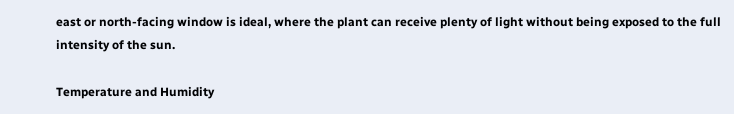east or north-facing window is ideal, where the plant can receive plenty of light without being exposed to the full intensity of the sun.

Temperature and Humidity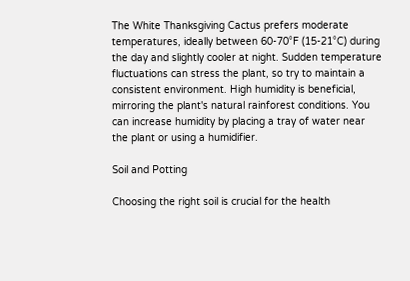The White Thanksgiving Cactus prefers moderate temperatures, ideally between 60-70°F (15-21°C) during the day and slightly cooler at night. Sudden temperature fluctuations can stress the plant, so try to maintain a consistent environment. High humidity is beneficial, mirroring the plant's natural rainforest conditions. You can increase humidity by placing a tray of water near the plant or using a humidifier.

Soil and Potting

Choosing the right soil is crucial for the health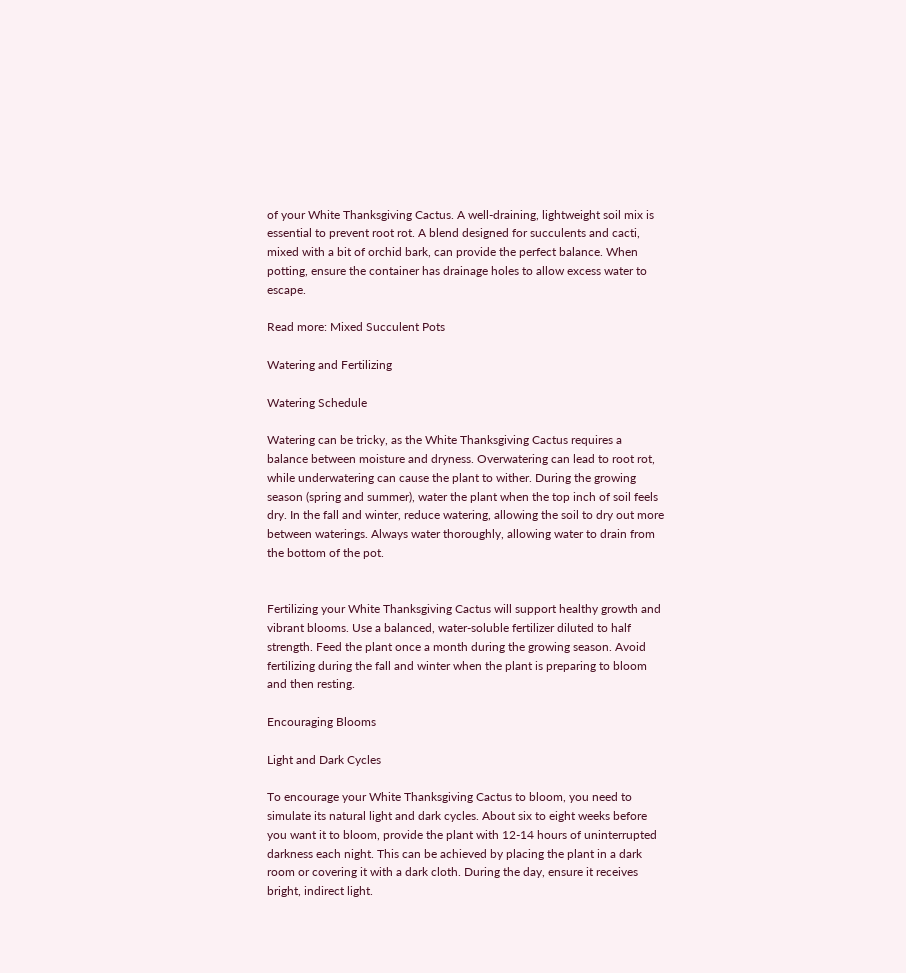of your White Thanksgiving Cactus. A well-draining, lightweight soil mix is essential to prevent root rot. A blend designed for succulents and cacti, mixed with a bit of orchid bark, can provide the perfect balance. When potting, ensure the container has drainage holes to allow excess water to escape.

Read more: Mixed Succulent Pots

Watering and Fertilizing

Watering Schedule

Watering can be tricky, as the White Thanksgiving Cactus requires a balance between moisture and dryness. Overwatering can lead to root rot, while underwatering can cause the plant to wither. During the growing season (spring and summer), water the plant when the top inch of soil feels dry. In the fall and winter, reduce watering, allowing the soil to dry out more between waterings. Always water thoroughly, allowing water to drain from the bottom of the pot.


Fertilizing your White Thanksgiving Cactus will support healthy growth and vibrant blooms. Use a balanced, water-soluble fertilizer diluted to half strength. Feed the plant once a month during the growing season. Avoid fertilizing during the fall and winter when the plant is preparing to bloom and then resting.

Encouraging Blooms

Light and Dark Cycles

To encourage your White Thanksgiving Cactus to bloom, you need to simulate its natural light and dark cycles. About six to eight weeks before you want it to bloom, provide the plant with 12-14 hours of uninterrupted darkness each night. This can be achieved by placing the plant in a dark room or covering it with a dark cloth. During the day, ensure it receives bright, indirect light.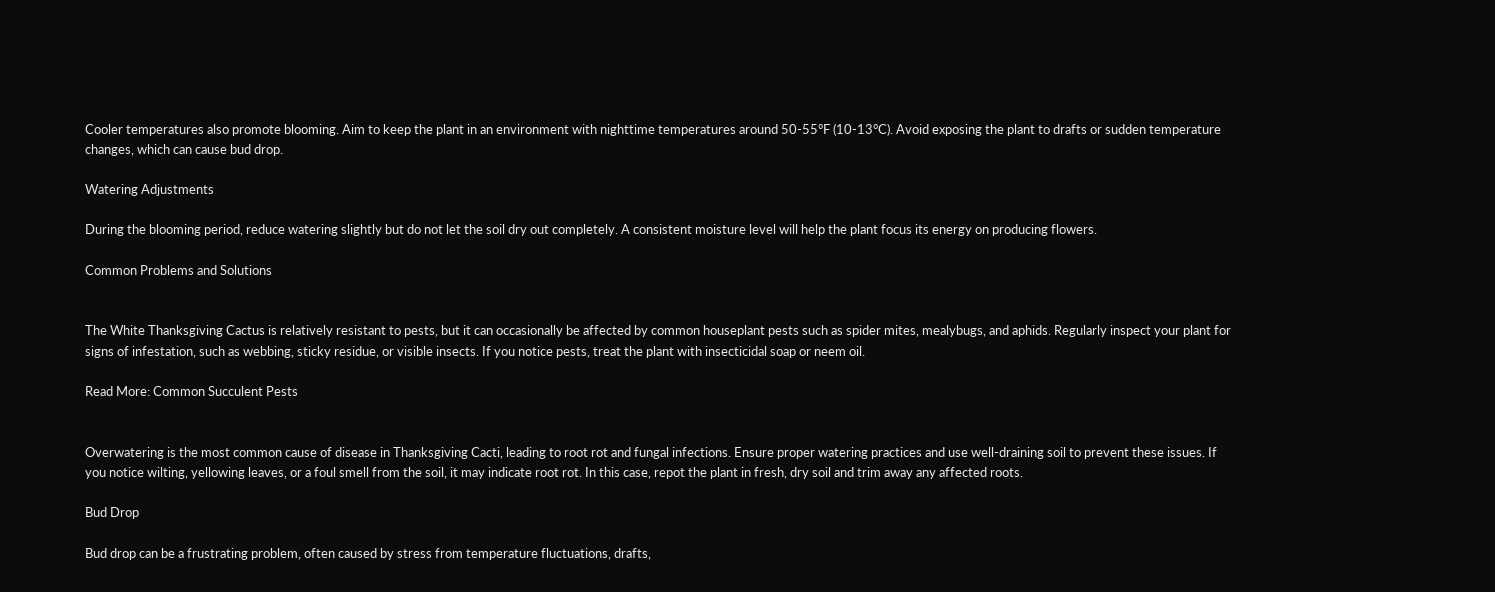Cooler temperatures also promote blooming. Aim to keep the plant in an environment with nighttime temperatures around 50-55°F (10-13°C). Avoid exposing the plant to drafts or sudden temperature changes, which can cause bud drop.

Watering Adjustments

During the blooming period, reduce watering slightly but do not let the soil dry out completely. A consistent moisture level will help the plant focus its energy on producing flowers.

Common Problems and Solutions


The White Thanksgiving Cactus is relatively resistant to pests, but it can occasionally be affected by common houseplant pests such as spider mites, mealybugs, and aphids. Regularly inspect your plant for signs of infestation, such as webbing, sticky residue, or visible insects. If you notice pests, treat the plant with insecticidal soap or neem oil.

Read More: Common Succulent Pests


Overwatering is the most common cause of disease in Thanksgiving Cacti, leading to root rot and fungal infections. Ensure proper watering practices and use well-draining soil to prevent these issues. If you notice wilting, yellowing leaves, or a foul smell from the soil, it may indicate root rot. In this case, repot the plant in fresh, dry soil and trim away any affected roots.

Bud Drop

Bud drop can be a frustrating problem, often caused by stress from temperature fluctuations, drafts,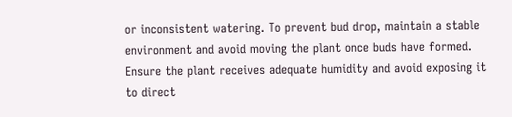or inconsistent watering. To prevent bud drop, maintain a stable environment and avoid moving the plant once buds have formed. Ensure the plant receives adequate humidity and avoid exposing it to direct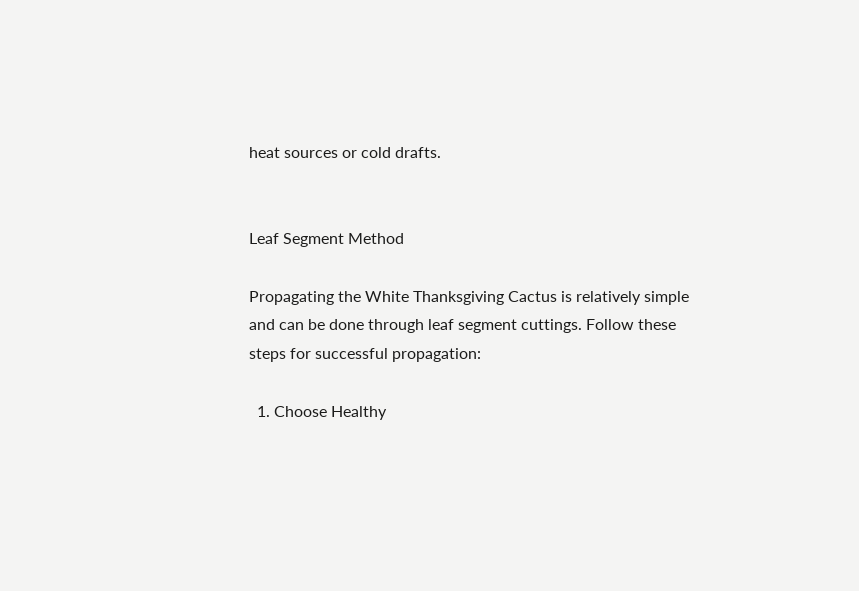heat sources or cold drafts.


Leaf Segment Method

Propagating the White Thanksgiving Cactus is relatively simple and can be done through leaf segment cuttings. Follow these steps for successful propagation:

  1. Choose Healthy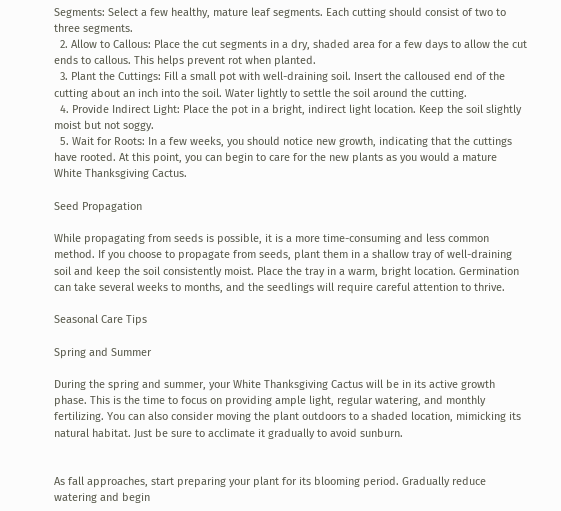Segments: Select a few healthy, mature leaf segments. Each cutting should consist of two to three segments.
  2. Allow to Callous: Place the cut segments in a dry, shaded area for a few days to allow the cut ends to callous. This helps prevent rot when planted.
  3. Plant the Cuttings: Fill a small pot with well-draining soil. Insert the calloused end of the cutting about an inch into the soil. Water lightly to settle the soil around the cutting.
  4. Provide Indirect Light: Place the pot in a bright, indirect light location. Keep the soil slightly moist but not soggy.
  5. Wait for Roots: In a few weeks, you should notice new growth, indicating that the cuttings have rooted. At this point, you can begin to care for the new plants as you would a mature White Thanksgiving Cactus.

Seed Propagation

While propagating from seeds is possible, it is a more time-consuming and less common method. If you choose to propagate from seeds, plant them in a shallow tray of well-draining soil and keep the soil consistently moist. Place the tray in a warm, bright location. Germination can take several weeks to months, and the seedlings will require careful attention to thrive.

Seasonal Care Tips

Spring and Summer

During the spring and summer, your White Thanksgiving Cactus will be in its active growth phase. This is the time to focus on providing ample light, regular watering, and monthly fertilizing. You can also consider moving the plant outdoors to a shaded location, mimicking its natural habitat. Just be sure to acclimate it gradually to avoid sunburn.


As fall approaches, start preparing your plant for its blooming period. Gradually reduce watering and begin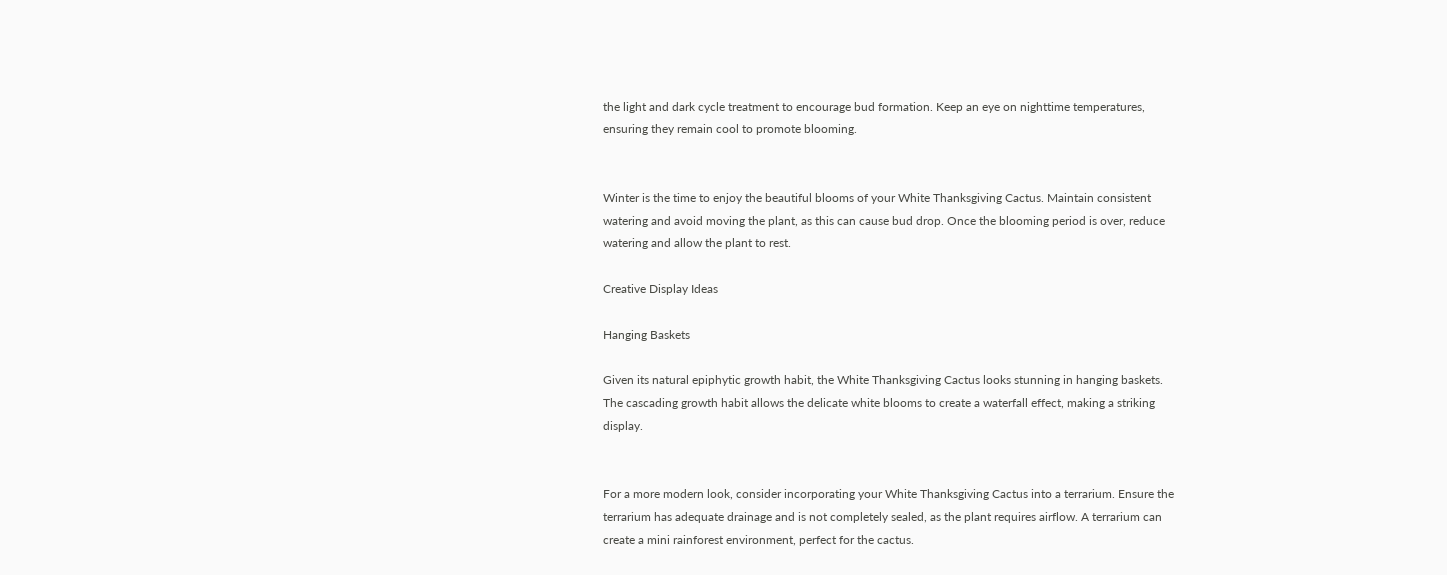the light and dark cycle treatment to encourage bud formation. Keep an eye on nighttime temperatures, ensuring they remain cool to promote blooming.


Winter is the time to enjoy the beautiful blooms of your White Thanksgiving Cactus. Maintain consistent watering and avoid moving the plant, as this can cause bud drop. Once the blooming period is over, reduce watering and allow the plant to rest.

Creative Display Ideas

Hanging Baskets

Given its natural epiphytic growth habit, the White Thanksgiving Cactus looks stunning in hanging baskets. The cascading growth habit allows the delicate white blooms to create a waterfall effect, making a striking display.


For a more modern look, consider incorporating your White Thanksgiving Cactus into a terrarium. Ensure the terrarium has adequate drainage and is not completely sealed, as the plant requires airflow. A terrarium can create a mini rainforest environment, perfect for the cactus.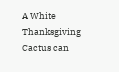A White Thanksgiving Cactus can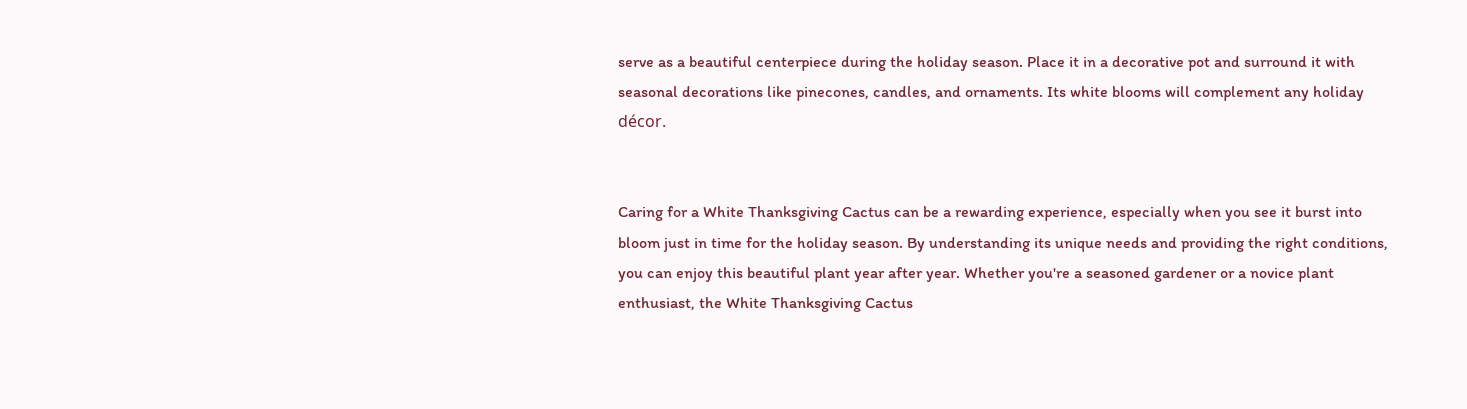serve as a beautiful centerpiece during the holiday season. Place it in a decorative pot and surround it with seasonal decorations like pinecones, candles, and ornaments. Its white blooms will complement any holiday décor.


Caring for a White Thanksgiving Cactus can be a rewarding experience, especially when you see it burst into bloom just in time for the holiday season. By understanding its unique needs and providing the right conditions, you can enjoy this beautiful plant year after year. Whether you're a seasoned gardener or a novice plant enthusiast, the White Thanksgiving Cactus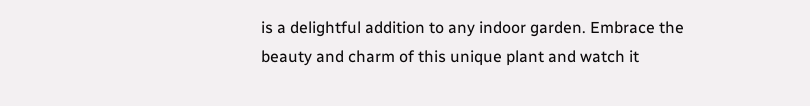is a delightful addition to any indoor garden. Embrace the beauty and charm of this unique plant and watch it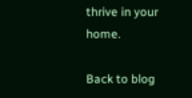thrive in your home.

Back to blog